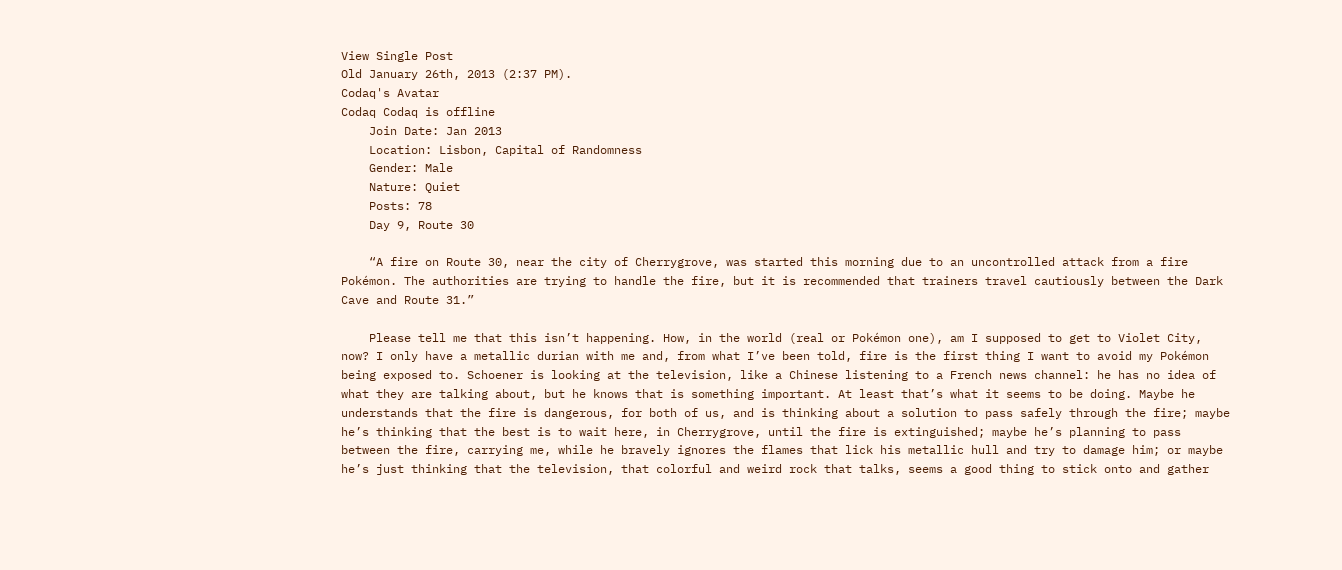View Single Post
Old January 26th, 2013 (2:37 PM).
Codaq's Avatar
Codaq Codaq is offline
    Join Date: Jan 2013
    Location: Lisbon, Capital of Randomness
    Gender: Male
    Nature: Quiet
    Posts: 78
    Day 9, Route 30

    “A fire on Route 30, near the city of Cherrygrove, was started this morning due to an uncontrolled attack from a fire Pokémon. The authorities are trying to handle the fire, but it is recommended that trainers travel cautiously between the Dark Cave and Route 31.”

    Please tell me that this isn’t happening. How, in the world (real or Pokémon one), am I supposed to get to Violet City, now? I only have a metallic durian with me and, from what I’ve been told, fire is the first thing I want to avoid my Pokémon being exposed to. Schoener is looking at the television, like a Chinese listening to a French news channel: he has no idea of what they are talking about, but he knows that is something important. At least that’s what it seems to be doing. Maybe he understands that the fire is dangerous, for both of us, and is thinking about a solution to pass safely through the fire; maybe he’s thinking that the best is to wait here, in Cherrygrove, until the fire is extinguished; maybe he’s planning to pass between the fire, carrying me, while he bravely ignores the flames that lick his metallic hull and try to damage him; or maybe he’s just thinking that the television, that colorful and weird rock that talks, seems a good thing to stick onto and gather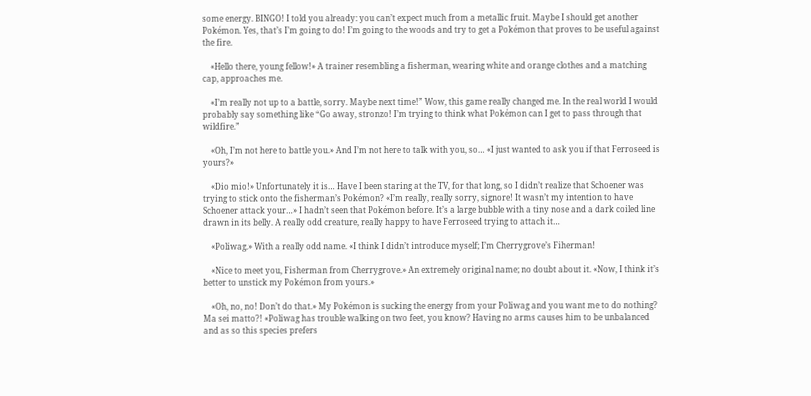some energy. BINGO! I told you already: you can’t expect much from a metallic fruit. Maybe I should get another Pokémon. Yes, that’s I’m going to do! I’m going to the woods and try to get a Pokémon that proves to be useful against the fire.

    «Hello there, young fellow!» A trainer resembling a fisherman, wearing white and orange clothes and a matching cap, approaches me.

    «I’m really not up to a battle, sorry. Maybe next time!” Wow, this game really changed me. In the real world I would probably say something like “Go away, stronzo! I’m trying to think what Pokémon can I get to pass through that wildfire.”

    «Oh, I’m not here to battle you.» And I’m not here to talk with you, so… «I just wanted to ask you if that Ferroseed is yours?»

    «Dio mio!» Unfortunately it is… Have I been staring at the TV, for that long, so I didn’t realize that Schoener was trying to stick onto the fisherman’s Pokémon? «I’m really, really sorry, signore! It wasn’t my intention to have Schoener attack your…» I hadn’t seen that Pokémon before. It’s a large bubble with a tiny nose and a dark coiled line drawn in its belly. A really odd creature, really happy to have Ferroseed trying to attach it…

    «Poliwag.» With a really odd name. «I think I didn’t introduce myself; I’m Cherrygrove’s Fiherman!

    «Nice to meet you, Fisherman from Cherrygrove.» An extremely original name; no doubt about it. «Now, I think it’s better to unstick my Pokémon from yours.»

    «Oh, no, no! Don’t do that.» My Pokémon is sucking the energy from your Poliwag and you want me to do nothing? Ma sei matto?! «Poliwag has trouble walking on two feet, you know? Having no arms causes him to be unbalanced and as so this species prefers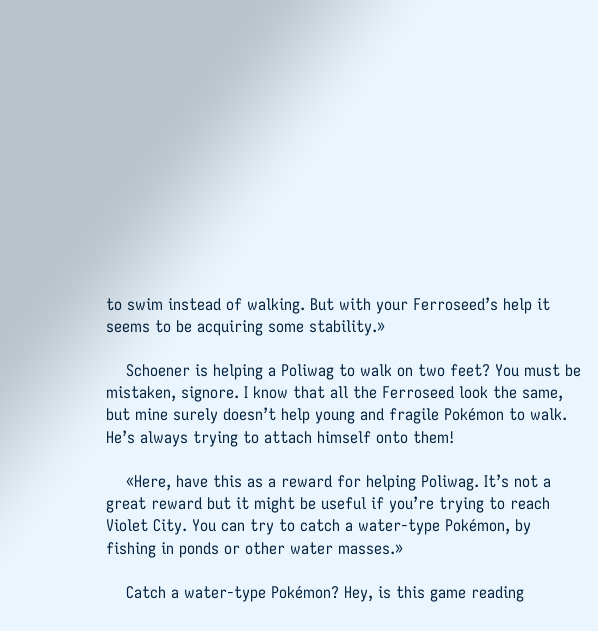to swim instead of walking. But with your Ferroseed’s help it seems to be acquiring some stability.»

    Schoener is helping a Poliwag to walk on two feet? You must be mistaken, signore. I know that all the Ferroseed look the same, but mine surely doesn’t help young and fragile Pokémon to walk. He’s always trying to attach himself onto them!

    «Here, have this as a reward for helping Poliwag. It’s not a great reward but it might be useful if you’re trying to reach Violet City. You can try to catch a water-type Pokémon, by fishing in ponds or other water masses.»

    Catch a water-type Pokémon? Hey, is this game reading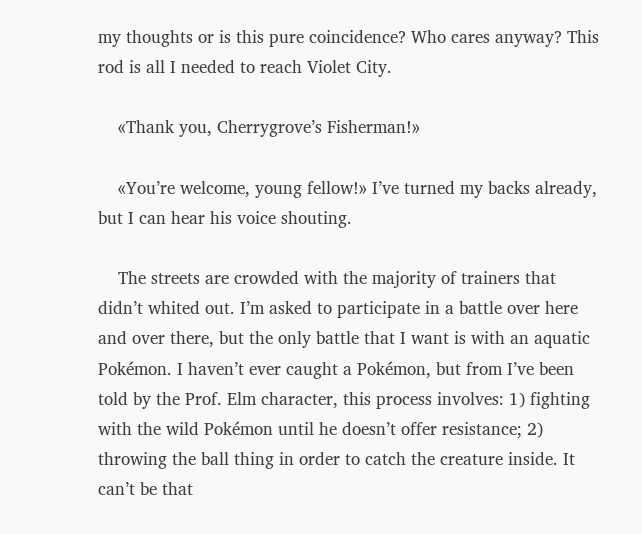my thoughts or is this pure coincidence? Who cares anyway? This rod is all I needed to reach Violet City.

    «Thank you, Cherrygrove’s Fisherman!»

    «You’re welcome, young fellow!» I’ve turned my backs already, but I can hear his voice shouting.

    The streets are crowded with the majority of trainers that didn’t whited out. I’m asked to participate in a battle over here and over there, but the only battle that I want is with an aquatic Pokémon. I haven’t ever caught a Pokémon, but from I’ve been told by the Prof. Elm character, this process involves: 1) fighting with the wild Pokémon until he doesn’t offer resistance; 2) throwing the ball thing in order to catch the creature inside. It can’t be that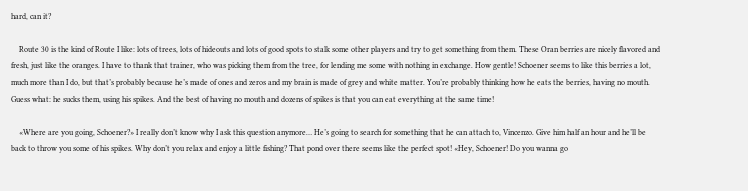hard, can it?

    Route 30 is the kind of Route I like: lots of trees, lots of hideouts and lots of good spots to stalk some other players and try to get something from them. These Oran berries are nicely flavored and fresh, just like the oranges. I have to thank that trainer, who was picking them from the tree, for lending me some with nothing in exchange. How gentle! Schoener seems to like this berries a lot, much more than I do, but that’s probably because he’s made of ones and zeros and my brain is made of grey and white matter. You’re probably thinking how he eats the berries, having no mouth. Guess what: he sucks them, using his spikes. And the best of having no mouth and dozens of spikes is that you can eat everything at the same time!

    «Where are you going, Schoener?» I really don’t know why I ask this question anymore… He’s going to search for something that he can attach to, Vincenzo. Give him half an hour and he’ll be back to throw you some of his spikes. Why don’t you relax and enjoy a little fishing? That pond over there seems like the perfect spot! «Hey, Schoener! Do you wanna go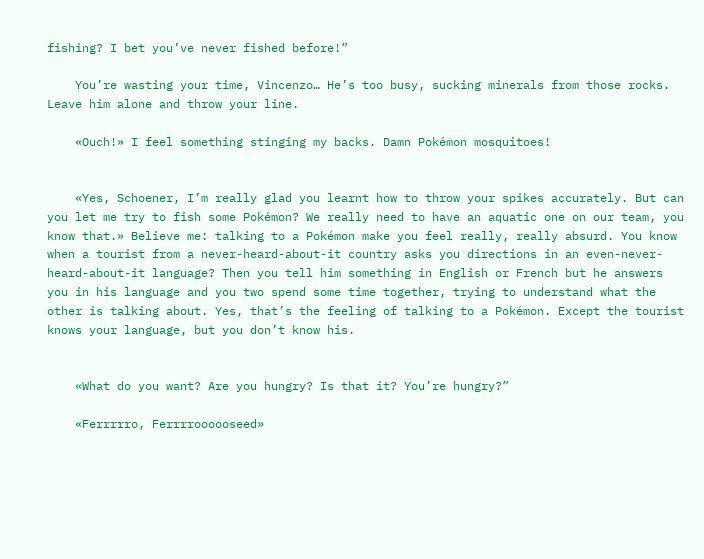fishing? I bet you’ve never fished before!”

    You’re wasting your time, Vincenzo… He’s too busy, sucking minerals from those rocks. Leave him alone and throw your line.

    «Ouch!» I feel something stinging my backs. Damn Pokémon mosquitoes!


    «Yes, Schoener, I’m really glad you learnt how to throw your spikes accurately. But can you let me try to fish some Pokémon? We really need to have an aquatic one on our team, you know that.» Believe me: talking to a Pokémon make you feel really, really absurd. You know when a tourist from a never-heard-about-it country asks you directions in an even-never-heard-about-it language? Then you tell him something in English or French but he answers you in his language and you two spend some time together, trying to understand what the other is talking about. Yes, that’s the feeling of talking to a Pokémon. Except the tourist knows your language, but you don’t know his.


    «What do you want? Are you hungry? Is that it? You’re hungry?”

    «Ferrrrro, Ferrrroooooseed»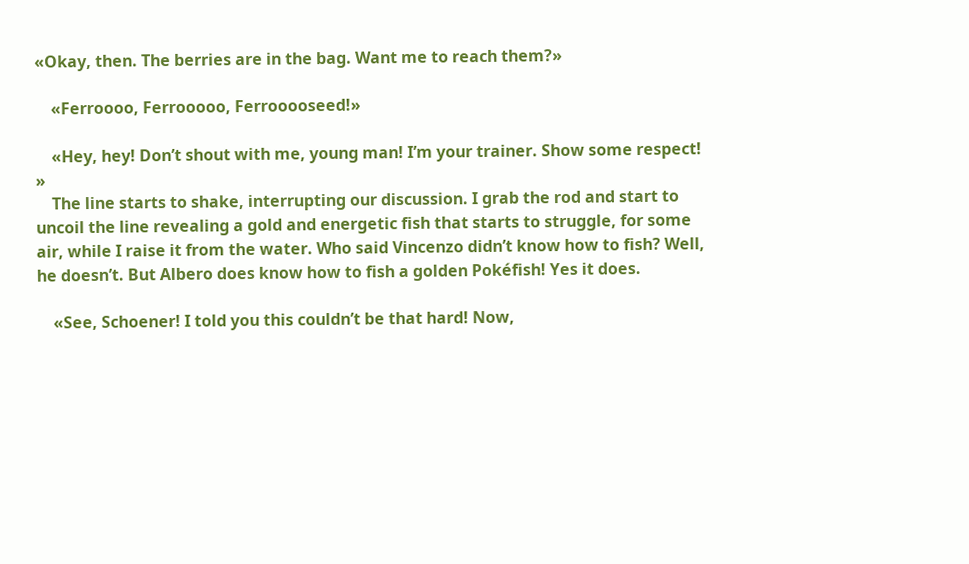«Okay, then. The berries are in the bag. Want me to reach them?»

    «Ferroooo, Ferrooooo, Ferrooooseed!»

    «Hey, hey! Don’t shout with me, young man! I’m your trainer. Show some respect! »
    The line starts to shake, interrupting our discussion. I grab the rod and start to uncoil the line revealing a gold and energetic fish that starts to struggle, for some air, while I raise it from the water. Who said Vincenzo didn’t know how to fish? Well, he doesn’t. But Albero does know how to fish a golden Pokéfish! Yes it does.

    «See, Schoener! I told you this couldn’t be that hard! Now,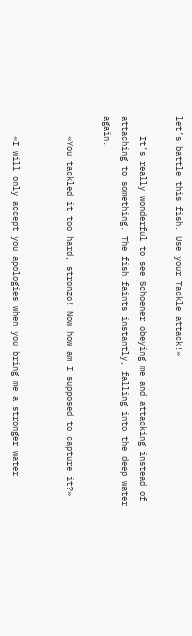let’s battle this fish. Use your Tackle attack!»

    It’s really wonderful to see Schoener obeying me and attacking instead of attaching to something. The fish faints instantly, falling into the deep water again.

    «You tackled it too hard, stronzo! Now how am I supposed to capture it?»


    «I will only accept you apologies when you bring me a stronger water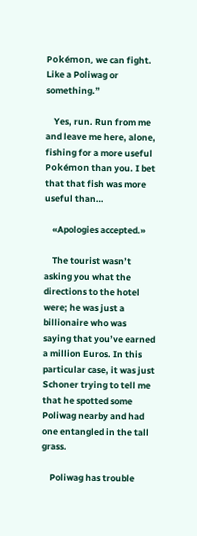Pokémon, we can fight. Like a Poliwag or something.”

    Yes, run. Run from me and leave me here, alone, fishing for a more useful Pokémon than you. I bet that that fish was more useful than…

    «Apologies accepted.»

    The tourist wasn’t asking you what the directions to the hotel were; he was just a billionaire who was saying that you’ve earned a million Euros. In this particular case, it was just Schoner trying to tell me that he spotted some Poliwag nearby and had one entangled in the tall grass.

    Poliwag has trouble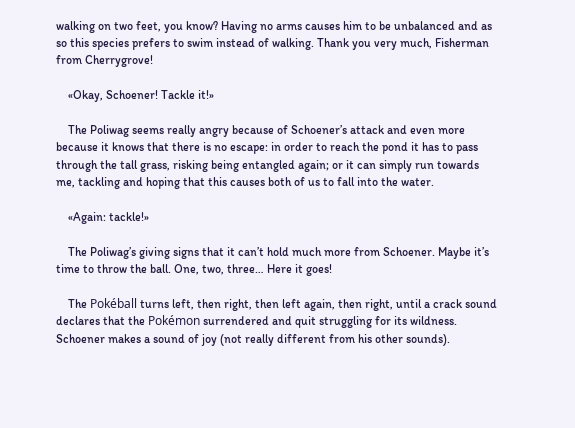walking on two feet, you know? Having no arms causes him to be unbalanced and as so this species prefers to swim instead of walking. Thank you very much, Fisherman from Cherrygrove!

    «Okay, Schoener! Tackle it!»

    The Poliwag seems really angry because of Schoener’s attack and even more because it knows that there is no escape: in order to reach the pond it has to pass through the tall grass, risking being entangled again; or it can simply run towards me, tackling and hoping that this causes both of us to fall into the water.

    «Again: tackle!»

    The Poliwag’s giving signs that it can’t hold much more from Schoener. Maybe it’s time to throw the ball. One, two, three… Here it goes!

    The Pokéball turns left, then right, then left again, then right, until a crack sound declares that the Pokémon surrendered and quit struggling for its wildness. Schoener makes a sound of joy (not really different from his other sounds).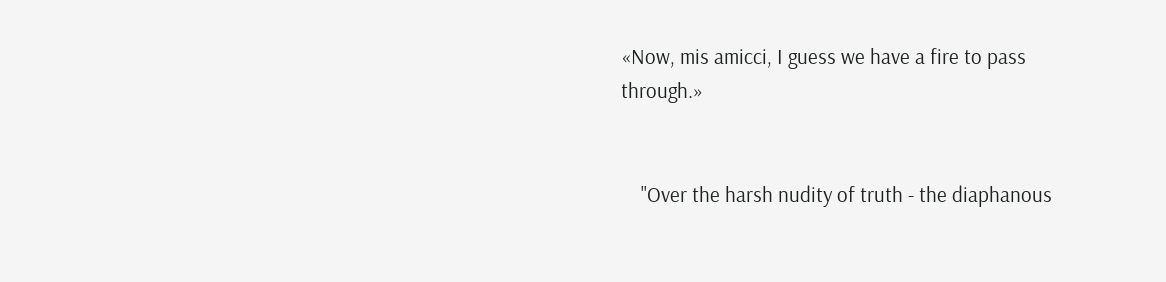«Now, mis amicci, I guess we have a fire to pass through.»


    "Over the harsh nudity of truth - the diaphanous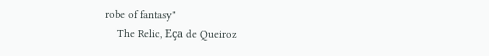robe of fantasy"
    The Relic, Eça de Queiroz